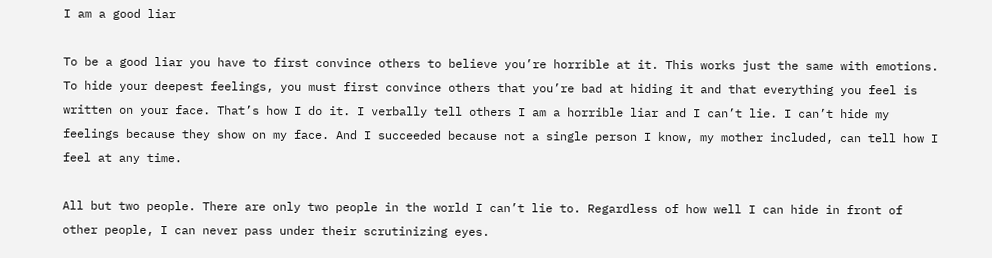I am a good liar

To be a good liar you have to first convince others to believe you’re horrible at it. This works just the same with emotions. To hide your deepest feelings, you must first convince others that you’re bad at hiding it and that everything you feel is written on your face. That’s how I do it. I verbally tell others I am a horrible liar and I can’t lie. I can’t hide my feelings because they show on my face. And I succeeded because not a single person I know, my mother included, can tell how I feel at any time.

All but two people. There are only two people in the world I can’t lie to. Regardless of how well I can hide in front of other people, I can never pass under their scrutinizing eyes.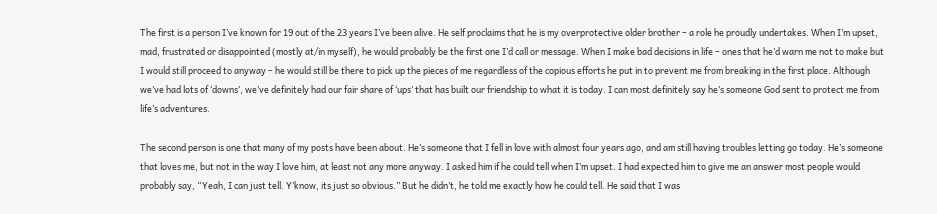The first is a person I’ve known for 19 out of the 23 years I’ve been alive. He self proclaims that he is my overprotective older brother – a role he proudly undertakes. When I’m upset, mad, frustrated or disappointed (mostly at/in myself), he would probably be the first one I’d call or message. When I make bad decisions in life – ones that he’d warn me not to make but I would still proceed to anyway – he would still be there to pick up the pieces of me regardless of the copious efforts he put in to prevent me from breaking in the first place. Although we’ve had lots of ‘downs’, we’ve definitely had our fair share of ‘ups’ that has built our friendship to what it is today. I can most definitely say he’s someone God sent to protect me from life’s adventures.

The second person is one that many of my posts have been about. He’s someone that I fell in love with almost four years ago, and am still having troubles letting go today. He’s someone that loves me, but not in the way I love him, at least not any more anyway. I asked him if he could tell when I’m upset. I had expected him to give me an answer most people would probably say, “Yeah, I can just tell. Y’know, its just so obvious.” But he didn’t, he told me exactly how he could tell. He said that I was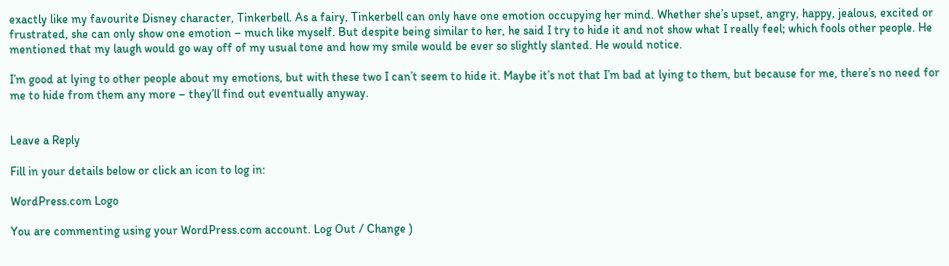exactly like my favourite Disney character, Tinkerbell. As a fairy, Tinkerbell can only have one emotion occupying her mind. Whether she’s upset, angry, happy, jealous, excited or frustrated, she can only show one emotion – much like myself. But despite being similar to her, he said I try to hide it and not show what I really feel; which fools other people. He mentioned that my laugh would go way off of my usual tone and how my smile would be ever so slightly slanted. He would notice.

I’m good at lying to other people about my emotions, but with these two I can’t seem to hide it. Maybe it’s not that I’m bad at lying to them, but because for me, there’s no need for me to hide from them any more – they’ll find out eventually anyway.


Leave a Reply

Fill in your details below or click an icon to log in:

WordPress.com Logo

You are commenting using your WordPress.com account. Log Out / Change )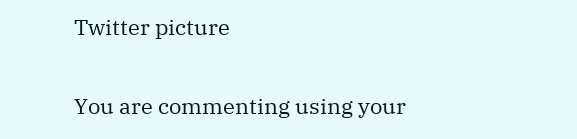Twitter picture

You are commenting using your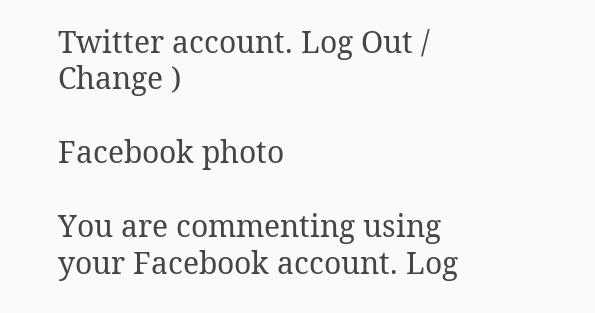Twitter account. Log Out / Change )

Facebook photo

You are commenting using your Facebook account. Log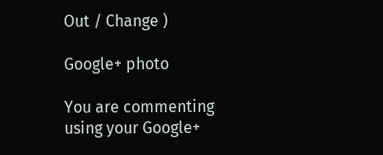Out / Change )

Google+ photo

You are commenting using your Google+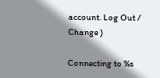account. Log Out / Change )

Connecting to %s